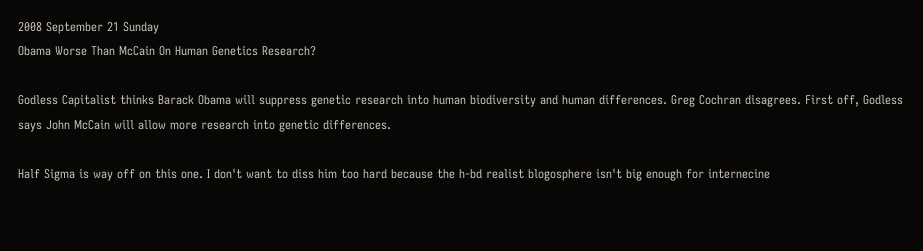2008 September 21 Sunday
Obama Worse Than McCain On Human Genetics Research?

Godless Capitalist thinks Barack Obama will suppress genetic research into human biodiversity and human differences. Greg Cochran disagrees. First off, Godless says John McCain will allow more research into genetic differences.

Half Sigma is way off on this one. I don't want to diss him too hard because the h-bd realist blogosphere isn't big enough for internecine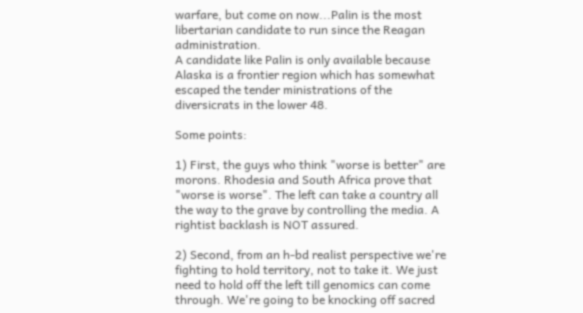warfare, but come on now...Palin is the most libertarian candidate to run since the Reagan administration.
A candidate like Palin is only available because Alaska is a frontier region which has somewhat escaped the tender ministrations of the diversicrats in the lower 48.

Some points:

1) First, the guys who think "worse is better" are morons. Rhodesia and South Africa prove that "worse is worse". The left can take a country all the way to the grave by controlling the media. A rightist backlash is NOT assured.

2) Second, from an h-bd realist perspective we're fighting to hold territory, not to take it. We just need to hold off the left till genomics can come through. We're going to be knocking off sacred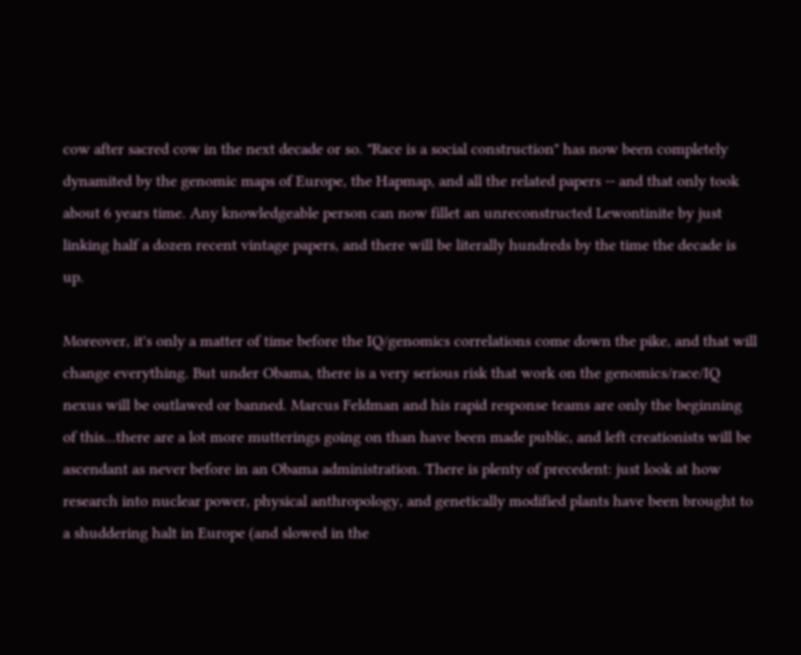cow after sacred cow in the next decade or so. "Race is a social construction" has now been completely dynamited by the genomic maps of Europe, the Hapmap, and all the related papers -- and that only took about 6 years time. Any knowledgeable person can now fillet an unreconstructed Lewontinite by just linking half a dozen recent vintage papers, and there will be literally hundreds by the time the decade is up.

Moreover, it's only a matter of time before the IQ/genomics correlations come down the pike, and that will change everything. But under Obama, there is a very serious risk that work on the genomics/race/IQ nexus will be outlawed or banned. Marcus Feldman and his rapid response teams are only the beginning of this...there are a lot more mutterings going on than have been made public, and left creationists will be ascendant as never before in an Obama administration. There is plenty of precedent: just look at how research into nuclear power, physical anthropology, and genetically modified plants have been brought to a shuddering halt in Europe (and slowed in the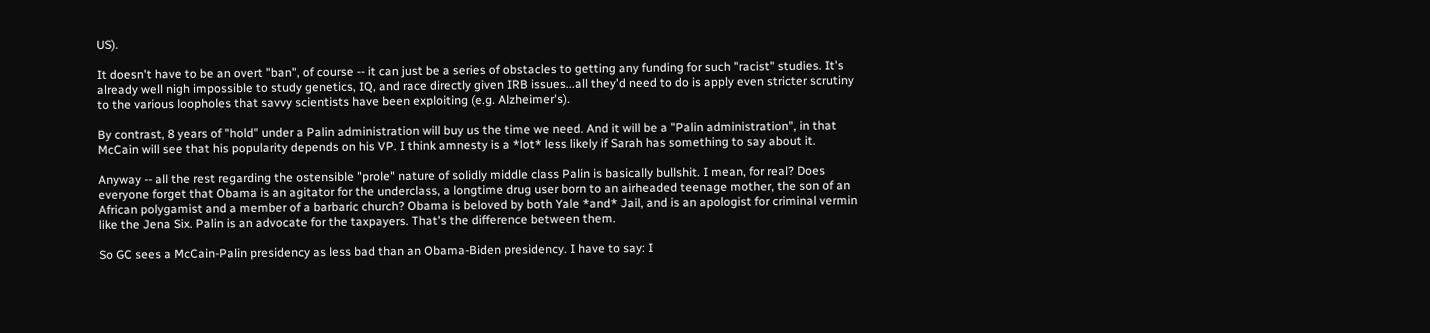US).

It doesn't have to be an overt "ban", of course -- it can just be a series of obstacles to getting any funding for such "racist" studies. It's already well nigh impossible to study genetics, IQ, and race directly given IRB issues...all they'd need to do is apply even stricter scrutiny to the various loopholes that savvy scientists have been exploiting (e.g. Alzheimer's).

By contrast, 8 years of "hold" under a Palin administration will buy us the time we need. And it will be a "Palin administration", in that McCain will see that his popularity depends on his VP. I think amnesty is a *lot* less likely if Sarah has something to say about it.

Anyway -- all the rest regarding the ostensible "prole" nature of solidly middle class Palin is basically bullshit. I mean, for real? Does everyone forget that Obama is an agitator for the underclass, a longtime drug user born to an airheaded teenage mother, the son of an African polygamist and a member of a barbaric church? Obama is beloved by both Yale *and* Jail, and is an apologist for criminal vermin like the Jena Six. Palin is an advocate for the taxpayers. That's the difference between them.

So GC sees a McCain-Palin presidency as less bad than an Obama-Biden presidency. I have to say: I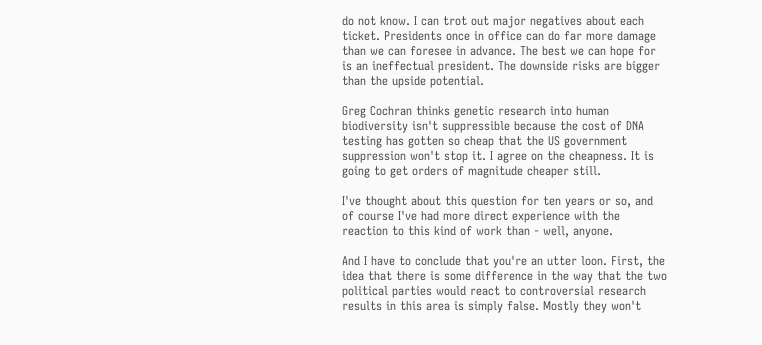do not know. I can trot out major negatives about each ticket. Presidents once in office can do far more damage than we can foresee in advance. The best we can hope for is an ineffectual president. The downside risks are bigger than the upside potential.

Greg Cochran thinks genetic research into human biodiversity isn't suppressible because the cost of DNA testing has gotten so cheap that the US government suppression won't stop it. I agree on the cheapness. It is going to get orders of magnitude cheaper still.

I've thought about this question for ten years or so, and of course I've had more direct experience with the reaction to this kind of work than - well, anyone.

And I have to conclude that you're an utter loon. First, the idea that there is some difference in the way that the two political parties would react to controversial research results in this area is simply false. Mostly they won't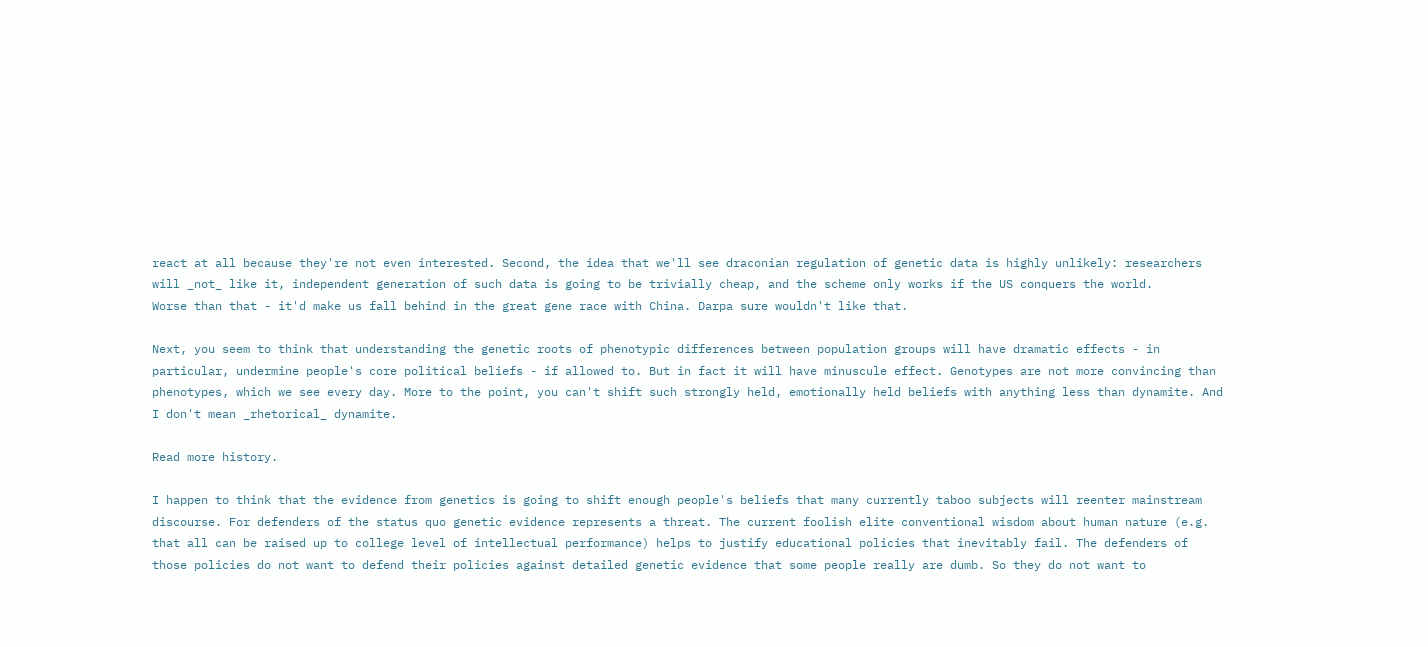react at all because they're not even interested. Second, the idea that we'll see draconian regulation of genetic data is highly unlikely: researchers will _not_ like it, independent generation of such data is going to be trivially cheap, and the scheme only works if the US conquers the world.
Worse than that - it'd make us fall behind in the great gene race with China. Darpa sure wouldn't like that.

Next, you seem to think that understanding the genetic roots of phenotypic differences between population groups will have dramatic effects - in particular, undermine people's core political beliefs - if allowed to. But in fact it will have minuscule effect. Genotypes are not more convincing than phenotypes, which we see every day. More to the point, you can't shift such strongly held, emotionally held beliefs with anything less than dynamite. And I don't mean _rhetorical_ dynamite.

Read more history.

I happen to think that the evidence from genetics is going to shift enough people's beliefs that many currently taboo subjects will reenter mainstream discourse. For defenders of the status quo genetic evidence represents a threat. The current foolish elite conventional wisdom about human nature (e.g. that all can be raised up to college level of intellectual performance) helps to justify educational policies that inevitably fail. The defenders of those policies do not want to defend their policies against detailed genetic evidence that some people really are dumb. So they do not want to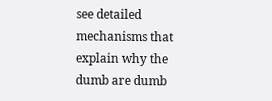see detailed mechanisms that explain why the dumb are dumb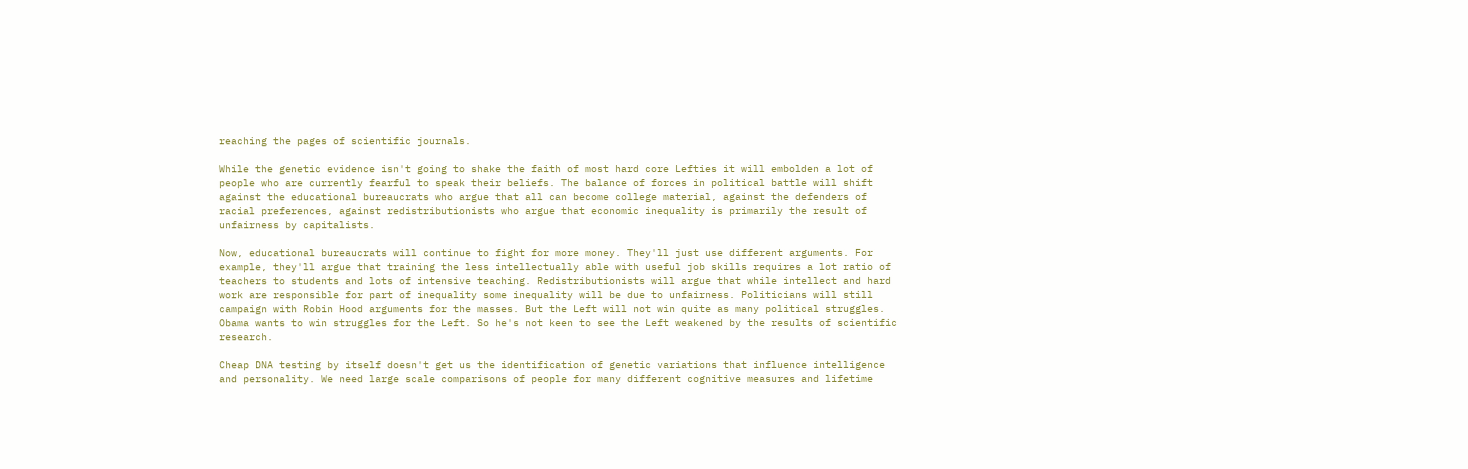reaching the pages of scientific journals.

While the genetic evidence isn't going to shake the faith of most hard core Lefties it will embolden a lot of people who are currently fearful to speak their beliefs. The balance of forces in political battle will shift against the educational bureaucrats who argue that all can become college material, against the defenders of racial preferences, against redistributionists who argue that economic inequality is primarily the result of unfairness by capitalists.

Now, educational bureaucrats will continue to fight for more money. They'll just use different arguments. For example, they'll argue that training the less intellectually able with useful job skills requires a lot ratio of teachers to students and lots of intensive teaching. Redistributionists will argue that while intellect and hard work are responsible for part of inequality some inequality will be due to unfairness. Politicians will still campaign with Robin Hood arguments for the masses. But the Left will not win quite as many political struggles. Obama wants to win struggles for the Left. So he's not keen to see the Left weakened by the results of scientific research.

Cheap DNA testing by itself doesn't get us the identification of genetic variations that influence intelligence and personality. We need large scale comparisons of people for many different cognitive measures and lifetime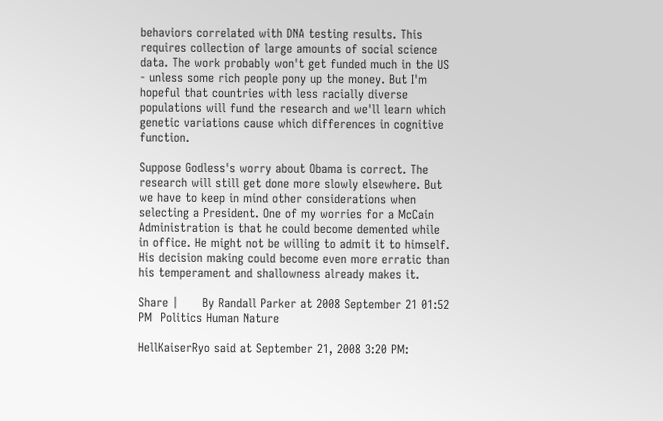behaviors correlated with DNA testing results. This requires collection of large amounts of social science data. The work probably won't get funded much in the US - unless some rich people pony up the money. But I'm hopeful that countries with less racially diverse populations will fund the research and we'll learn which genetic variations cause which differences in cognitive function.

Suppose Godless's worry about Obama is correct. The research will still get done more slowly elsewhere. But we have to keep in mind other considerations when selecting a President. One of my worries for a McCain Administration is that he could become demented while in office. He might not be willing to admit it to himself. His decision making could become even more erratic than his temperament and shallowness already makes it.

Share |      By Randall Parker at 2008 September 21 01:52 PM  Politics Human Nature

HellKaiserRyo said at September 21, 2008 3:20 PM: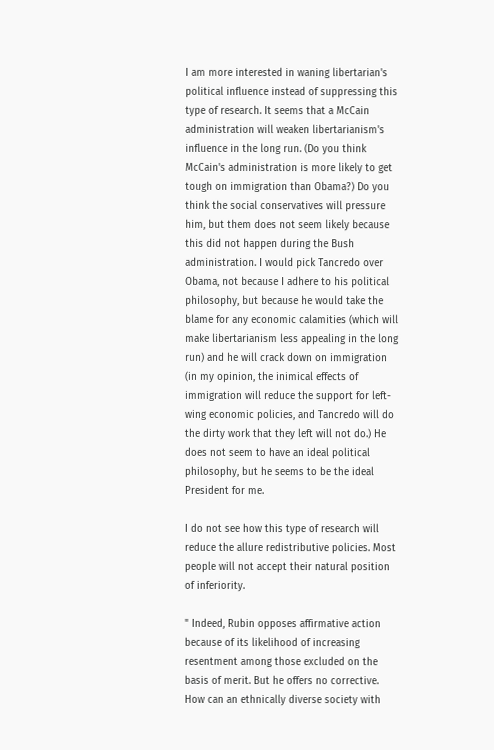I am more interested in waning libertarian's political influence instead of suppressing this type of research. It seems that a McCain administration will weaken libertarianism's influence in the long run. (Do you think McCain's administration is more likely to get tough on immigration than Obama?) Do you think the social conservatives will pressure him, but them does not seem likely because this did not happen during the Bush administration. I would pick Tancredo over Obama, not because I adhere to his political philosophy, but because he would take the blame for any economic calamities (which will make libertarianism less appealing in the long run) and he will crack down on immigration (in my opinion, the inimical effects of immigration will reduce the support for left-wing economic policies, and Tancredo will do the dirty work that they left will not do.) He does not seem to have an ideal political philosophy, but he seems to be the ideal President for me.

I do not see how this type of research will reduce the allure redistributive policies. Most people will not accept their natural position of inferiority.

" Indeed, Rubin opposes affirmative action because of its likelihood of increasing resentment among those excluded on the basis of merit. But he offers no corrective. How can an ethnically diverse society with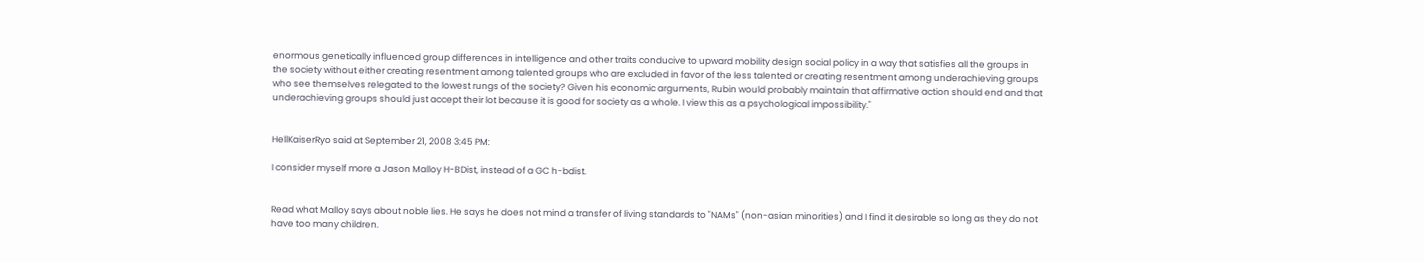enormous genetically influenced group differences in intelligence and other traits conducive to upward mobility design social policy in a way that satisfies all the groups in the society without either creating resentment among talented groups who are excluded in favor of the less talented or creating resentment among underachieving groups who see themselves relegated to the lowest rungs of the society? Given his economic arguments, Rubin would probably maintain that affirmative action should end and that underachieving groups should just accept their lot because it is good for society as a whole. I view this as a psychological impossibility."


HellKaiserRyo said at September 21, 2008 3:45 PM:

I consider myself more a Jason Malloy H-BDist, instead of a GC h-bdist.


Read what Malloy says about noble lies. He says he does not mind a transfer of living standards to "NAMs" (non-asian minorities) and I find it desirable so long as they do not have too many children.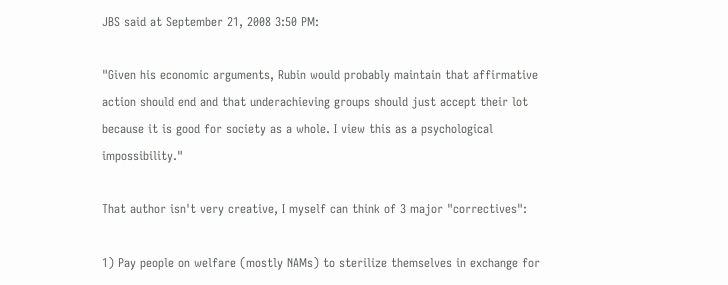JBS said at September 21, 2008 3:50 PM:

"Given his economic arguments, Rubin would probably maintain that affirmative action should end and that underachieving groups should just accept their lot because it is good for society as a whole. I view this as a psychological impossibility."

That author isn't very creative, I myself can think of 3 major "correctives":

1) Pay people on welfare (mostly NAMs) to sterilize themselves in exchange for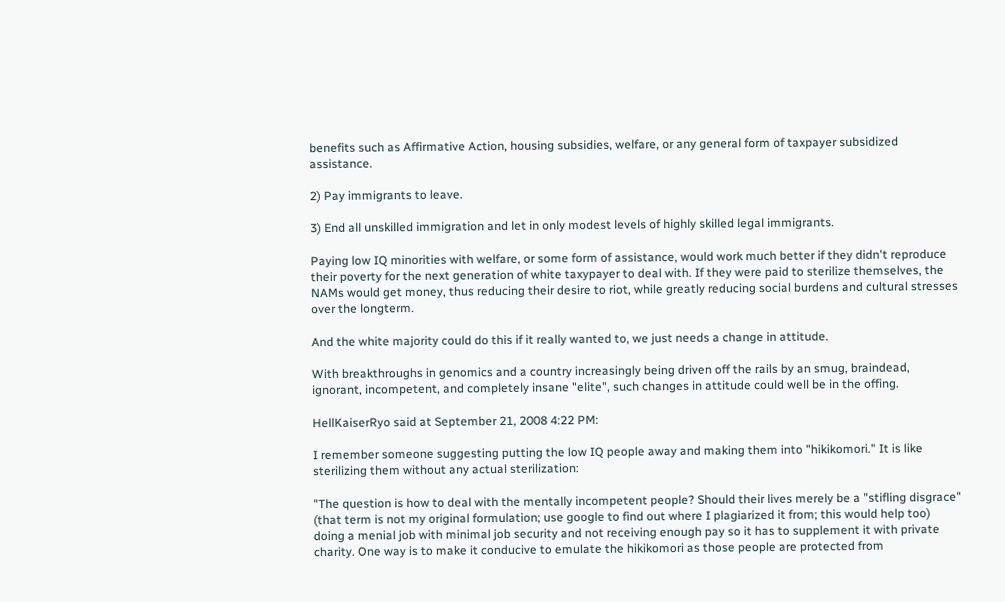benefits such as Affirmative Action, housing subsidies, welfare, or any general form of taxpayer subsidized assistance.

2) Pay immigrants to leave.

3) End all unskilled immigration and let in only modest levels of highly skilled legal immigrants.

Paying low IQ minorities with welfare, or some form of assistance, would work much better if they didn't reproduce their poverty for the next generation of white taxypayer to deal with. If they were paid to sterilize themselves, the NAMs would get money, thus reducing their desire to riot, while greatly reducing social burdens and cultural stresses over the longterm.

And the white majority could do this if it really wanted to, we just needs a change in attitude.

With breakthroughs in genomics and a country increasingly being driven off the rails by an smug, braindead, ignorant, incompetent, and completely insane "elite", such changes in attitude could well be in the offing.

HellKaiserRyo said at September 21, 2008 4:22 PM:

I remember someone suggesting putting the low IQ people away and making them into "hikikomori." It is like sterilizing them without any actual sterilization:

"The question is how to deal with the mentally incompetent people? Should their lives merely be a "stifling disgrace" (that term is not my original formulation; use google to find out where I plagiarized it from; this would help too) doing a menial job with minimal job security and not receiving enough pay so it has to supplement it with private charity. One way is to make it conducive to emulate the hikikomori as those people are protected from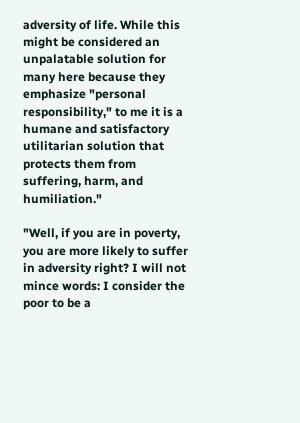adversity of life. While this might be considered an unpalatable solution for many here because they emphasize "personal responsibility," to me it is a humane and satisfactory utilitarian solution that protects them from suffering, harm, and humiliation."

"Well, if you are in poverty, you are more likely to suffer in adversity right? I will not mince words: I consider the poor to be a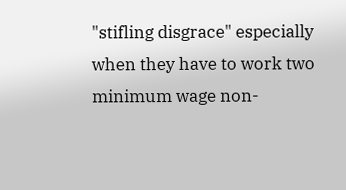"stifling disgrace" especially when they have to work two minimum wage non-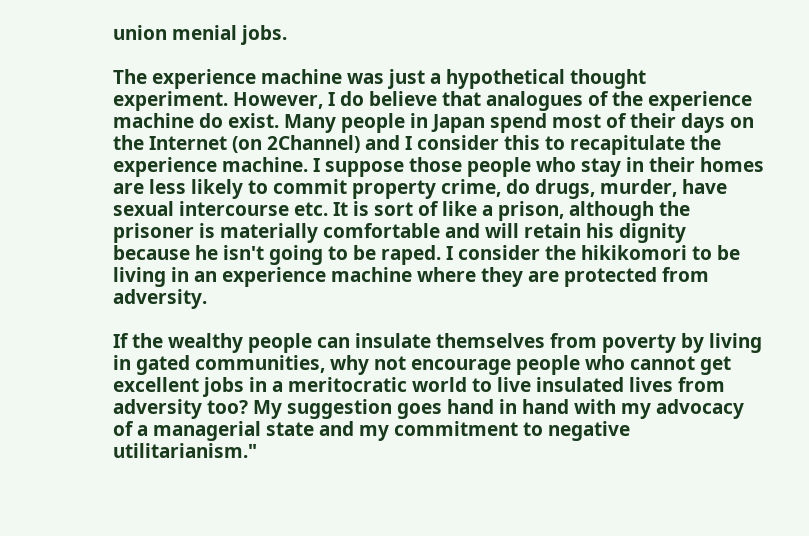union menial jobs.

The experience machine was just a hypothetical thought experiment. However, I do believe that analogues of the experience machine do exist. Many people in Japan spend most of their days on the Internet (on 2Channel) and I consider this to recapitulate the experience machine. I suppose those people who stay in their homes are less likely to commit property crime, do drugs, murder, have sexual intercourse etc. It is sort of like a prison, although the prisoner is materially comfortable and will retain his dignity because he isn't going to be raped. I consider the hikikomori to be living in an experience machine where they are protected from adversity.

If the wealthy people can insulate themselves from poverty by living in gated communities, why not encourage people who cannot get excellent jobs in a meritocratic world to live insulated lives from adversity too? My suggestion goes hand in hand with my advocacy of a managerial state and my commitment to negative utilitarianism."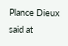Plance Dieux said at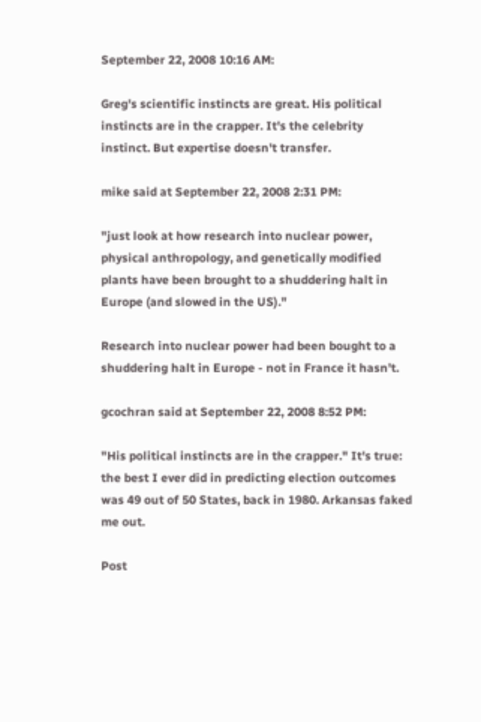September 22, 2008 10:16 AM:

Greg's scientific instincts are great. His political instincts are in the crapper. It's the celebrity instinct. But expertise doesn't transfer.

mike said at September 22, 2008 2:31 PM:

"just look at how research into nuclear power, physical anthropology, and genetically modified plants have been brought to a shuddering halt in Europe (and slowed in the US)."

Research into nuclear power had been bought to a shuddering halt in Europe - not in France it hasn't.

gcochran said at September 22, 2008 8:52 PM:

"His political instincts are in the crapper." It's true: the best I ever did in predicting election outcomes was 49 out of 50 States, back in 1980. Arkansas faked me out.

Post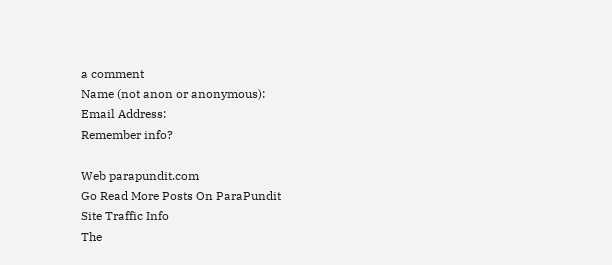a comment
Name (not anon or anonymous):
Email Address:
Remember info?

Web parapundit.com
Go Read More Posts On ParaPundit
Site Traffic Info
The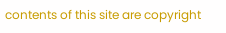contents of this site are copyright